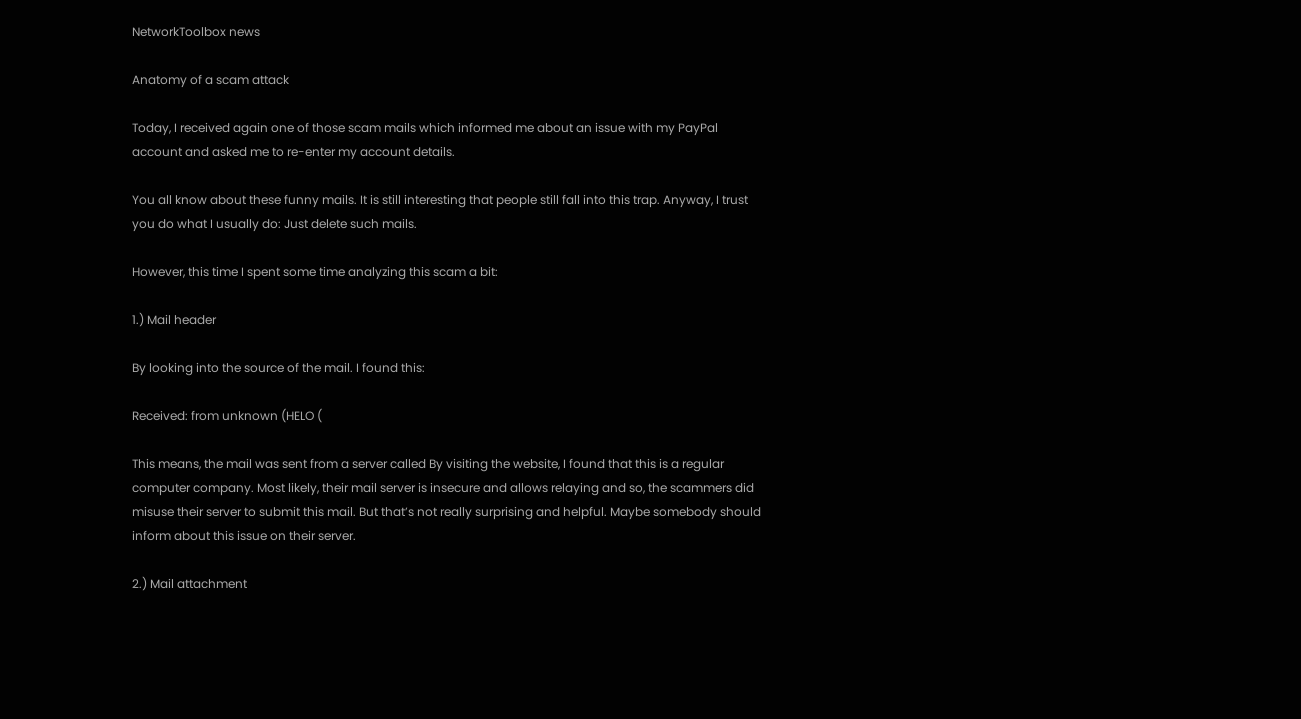NetworkToolbox news

Anatomy of a scam attack

Today, I received again one of those scam mails which informed me about an issue with my PayPal account and asked me to re-enter my account details.

You all know about these funny mails. It is still interesting that people still fall into this trap. Anyway, I trust you do what I usually do: Just delete such mails.

However, this time I spent some time analyzing this scam a bit:

1.) Mail header

By looking into the source of the mail. I found this:

Received: from unknown (HELO (

This means, the mail was sent from a server called By visiting the website, I found that this is a regular computer company. Most likely, their mail server is insecure and allows relaying and so, the scammers did misuse their server to submit this mail. But that’s not really surprising and helpful. Maybe somebody should inform about this issue on their server.

2.) Mail attachment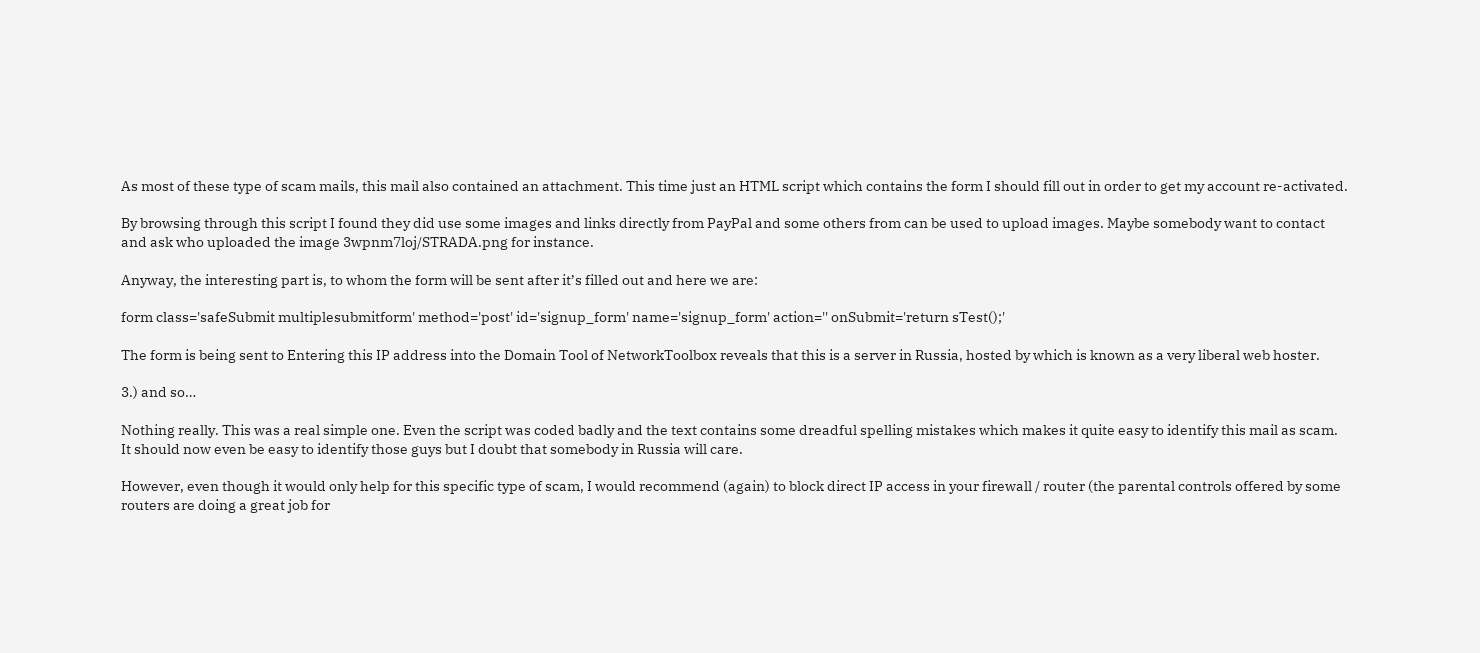As most of these type of scam mails, this mail also contained an attachment. This time just an HTML script which contains the form I should fill out in order to get my account re-activated.

By browsing through this script I found they did use some images and links directly from PayPal and some others from can be used to upload images. Maybe somebody want to contact and ask who uploaded the image 3wpnm7loj/STRADA.png for instance.

Anyway, the interesting part is, to whom the form will be sent after it’s filled out and here we are:

form class='safeSubmit multiplesubmitform' method='post' id='signup_form' name='signup_form' action='' onSubmit='return sTest();'

The form is being sent to Entering this IP address into the Domain Tool of NetworkToolbox reveals that this is a server in Russia, hosted by which is known as a very liberal web hoster.

3.) and so…

Nothing really. This was a real simple one. Even the script was coded badly and the text contains some dreadful spelling mistakes which makes it quite easy to identify this mail as scam. It should now even be easy to identify those guys but I doubt that somebody in Russia will care.

However, even though it would only help for this specific type of scam, I would recommend (again) to block direct IP access in your firewall / router (the parental controls offered by some routers are doing a great job for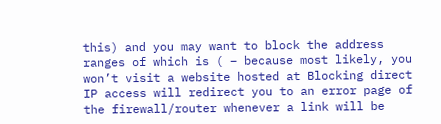this) and you may want to block the address ranges of which is ( – because most likely, you won’t visit a website hosted at Blocking direct IP access will redirect you to an error page of the firewall/router whenever a link will be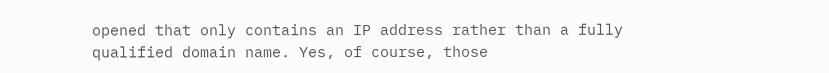opened that only contains an IP address rather than a fully qualified domain name. Yes, of course, those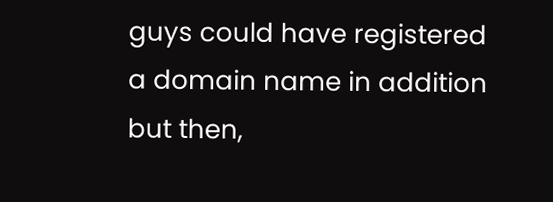guys could have registered a domain name in addition but then,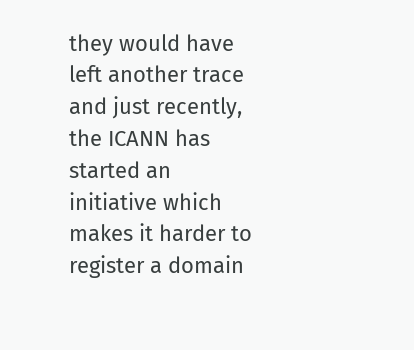they would have left another trace and just recently, the ICANN has started an initiative which makes it harder to register a domain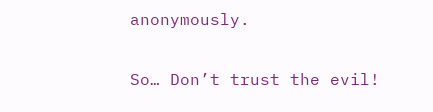anonymously.

So… Don’t trust the evil!